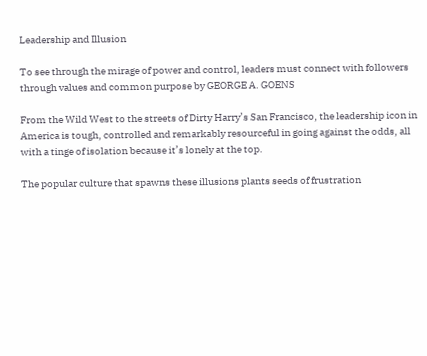Leadership and Illusion

To see through the mirage of power and control, leaders must connect with followers through values and common purpose by GEORGE A. GOENS

From the Wild West to the streets of Dirty Harry’s San Francisco, the leadership icon in America is tough, controlled and remarkably resourceful in going against the odds, all with a tinge of isolation because it’s lonely at the top.

The popular culture that spawns these illusions plants seeds of frustration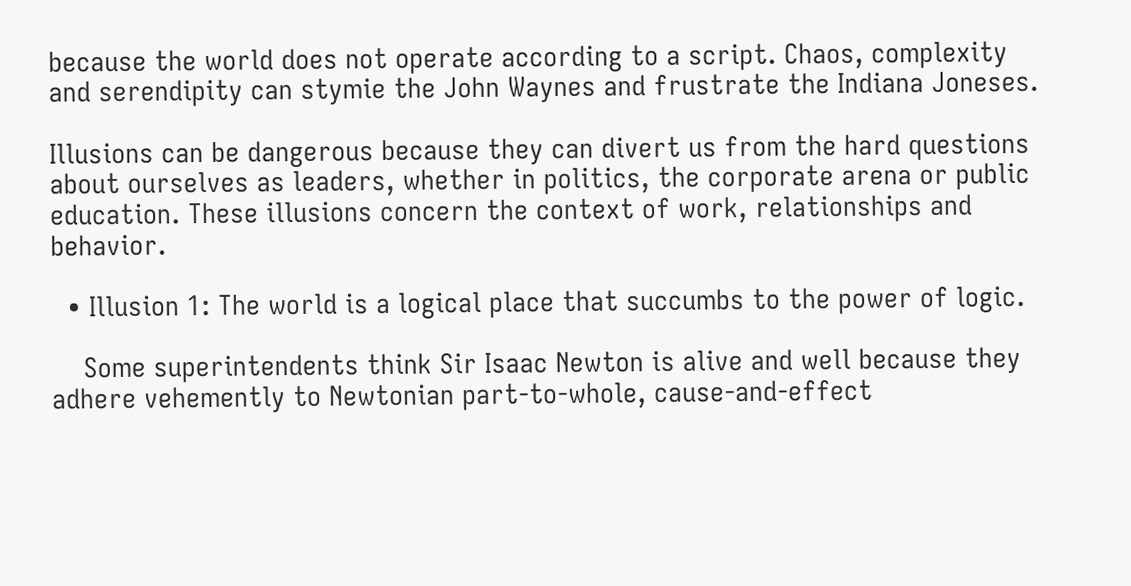because the world does not operate according to a script. Chaos, complexity and serendipity can stymie the John Waynes and frustrate the Indiana Joneses.

Illusions can be dangerous because they can divert us from the hard questions about ourselves as leaders, whether in politics, the corporate arena or public education. These illusions concern the context of work, relationships and behavior.

  • Illusion 1: The world is a logical place that succumbs to the power of logic.

    Some superintendents think Sir Isaac Newton is alive and well because they adhere vehemently to Newtonian part-to-whole, cause-and-effect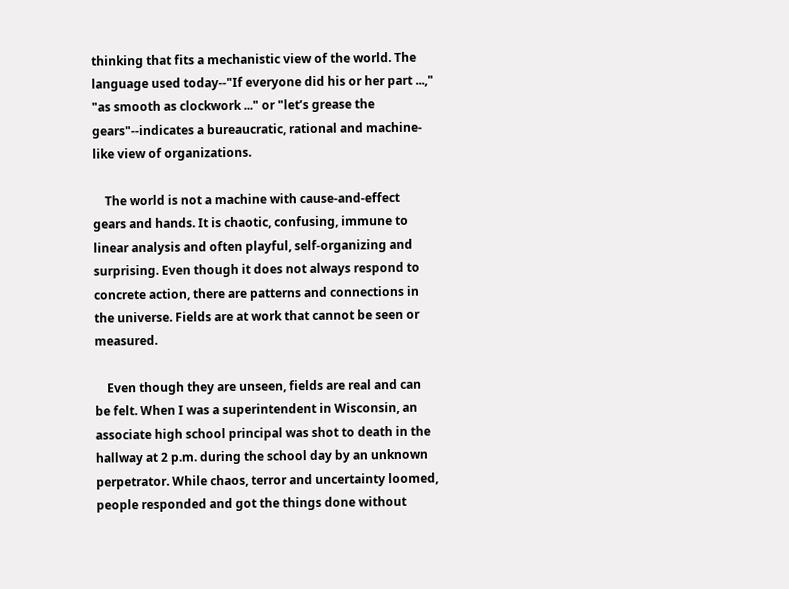thinking that fits a mechanistic view of the world. The language used today--"If everyone did his or her part ...," "as smooth as clockwork ..." or "let’s grease the gears"--indicates a bureaucratic, rational and machine-like view of organizations.

    The world is not a machine with cause-and-effect gears and hands. It is chaotic, confusing, immune to linear analysis and often playful, self-organizing and surprising. Even though it does not always respond to concrete action, there are patterns and connections in the universe. Fields are at work that cannot be seen or measured.

    Even though they are unseen, fields are real and can be felt. When I was a superintendent in Wisconsin, an associate high school principal was shot to death in the hallway at 2 p.m. during the school day by an unknown perpetrator. While chaos, terror and uncertainty loomed, people responded and got the things done without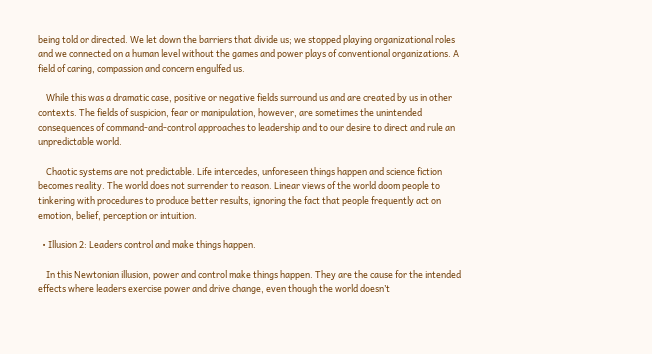being told or directed. We let down the barriers that divide us; we stopped playing organizational roles and we connected on a human level without the games and power plays of conventional organizations. A field of caring, compassion and concern engulfed us.

    While this was a dramatic case, positive or negative fields surround us and are created by us in other contexts. The fields of suspicion, fear or manipulation, however, are sometimes the unintended consequences of command-and-control approaches to leadership and to our desire to direct and rule an unpredictable world.

    Chaotic systems are not predictable. Life intercedes, unforeseen things happen and science fiction becomes reality. The world does not surrender to reason. Linear views of the world doom people to tinkering with procedures to produce better results, ignoring the fact that people frequently act on emotion, belief, perception or intuition.

  • Illusion 2: Leaders control and make things happen.

    In this Newtonian illusion, power and control make things happen. They are the cause for the intended effects where leaders exercise power and drive change, even though the world doesn’t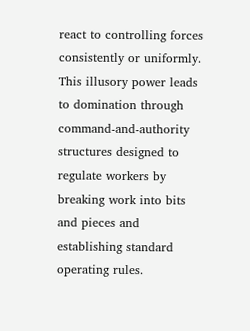react to controlling forces consistently or uniformly. This illusory power leads to domination through command-and-authority structures designed to regulate workers by breaking work into bits and pieces and establishing standard operating rules.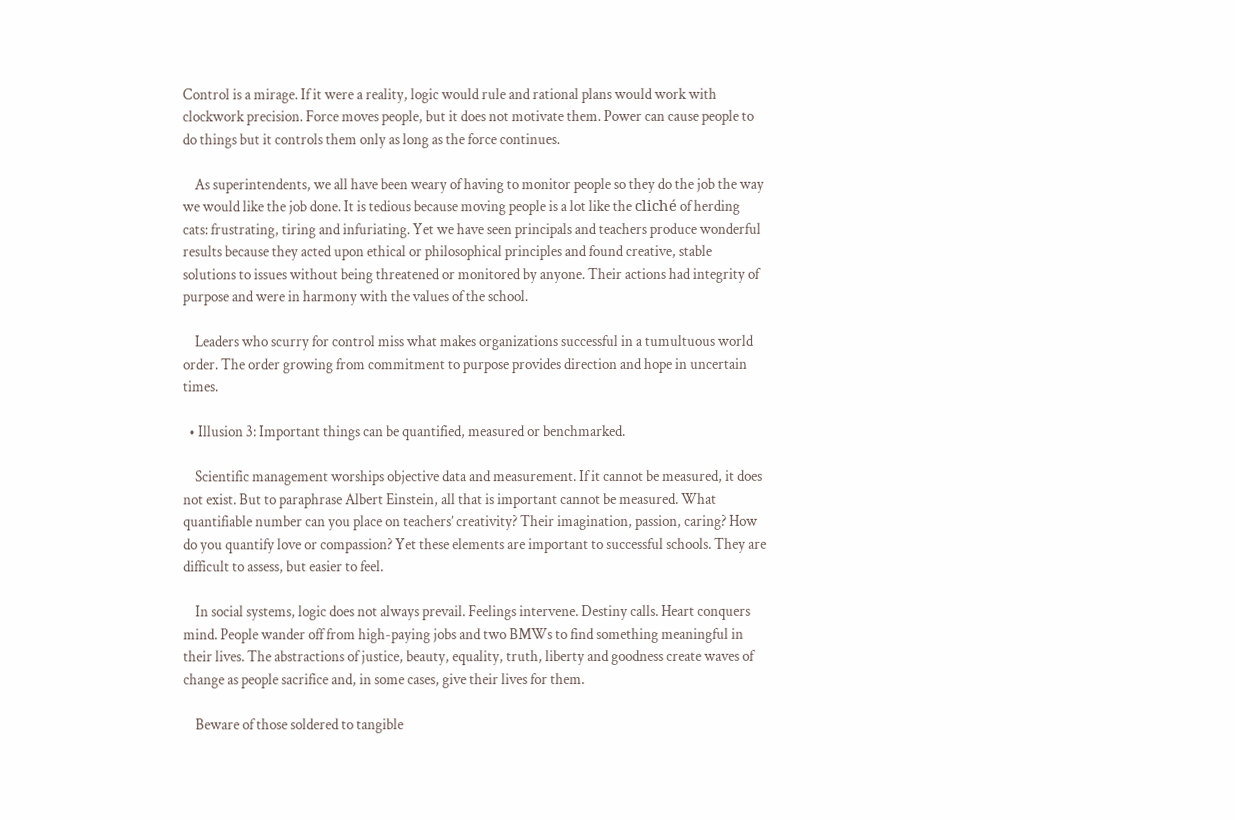Control is a mirage. If it were a reality, logic would rule and rational plans would work with clockwork precision. Force moves people, but it does not motivate them. Power can cause people to do things but it controls them only as long as the force continues.

    As superintendents, we all have been weary of having to monitor people so they do the job the way we would like the job done. It is tedious because moving people is a lot like the cliché of herding cats: frustrating, tiring and infuriating. Yet we have seen principals and teachers produce wonderful results because they acted upon ethical or philosophical principles and found creative, stable solutions to issues without being threatened or monitored by anyone. Their actions had integrity of purpose and were in harmony with the values of the school.

    Leaders who scurry for control miss what makes organizations successful in a tumultuous world order. The order growing from commitment to purpose provides direction and hope in uncertain times.

  • Illusion 3: Important things can be quantified, measured or benchmarked.

    Scientific management worships objective data and measurement. If it cannot be measured, it does not exist. But to paraphrase Albert Einstein, all that is important cannot be measured. What quantifiable number can you place on teachers’ creativity? Their imagination, passion, caring? How do you quantify love or compassion? Yet these elements are important to successful schools. They are difficult to assess, but easier to feel.

    In social systems, logic does not always prevail. Feelings intervene. Destiny calls. Heart conquers mind. People wander off from high-paying jobs and two BMWs to find something meaningful in their lives. The abstractions of justice, beauty, equality, truth, liberty and goodness create waves of change as people sacrifice and, in some cases, give their lives for them.

    Beware of those soldered to tangible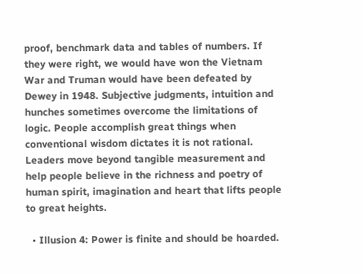proof, benchmark data and tables of numbers. If they were right, we would have won the Vietnam War and Truman would have been defeated by Dewey in 1948. Subjective judgments, intuition and hunches sometimes overcome the limitations of logic. People accomplish great things when conventional wisdom dictates it is not rational. Leaders move beyond tangible measurement and help people believe in the richness and poetry of human spirit, imagination and heart that lifts people to great heights.

  • Illusion 4: Power is finite and should be hoarded.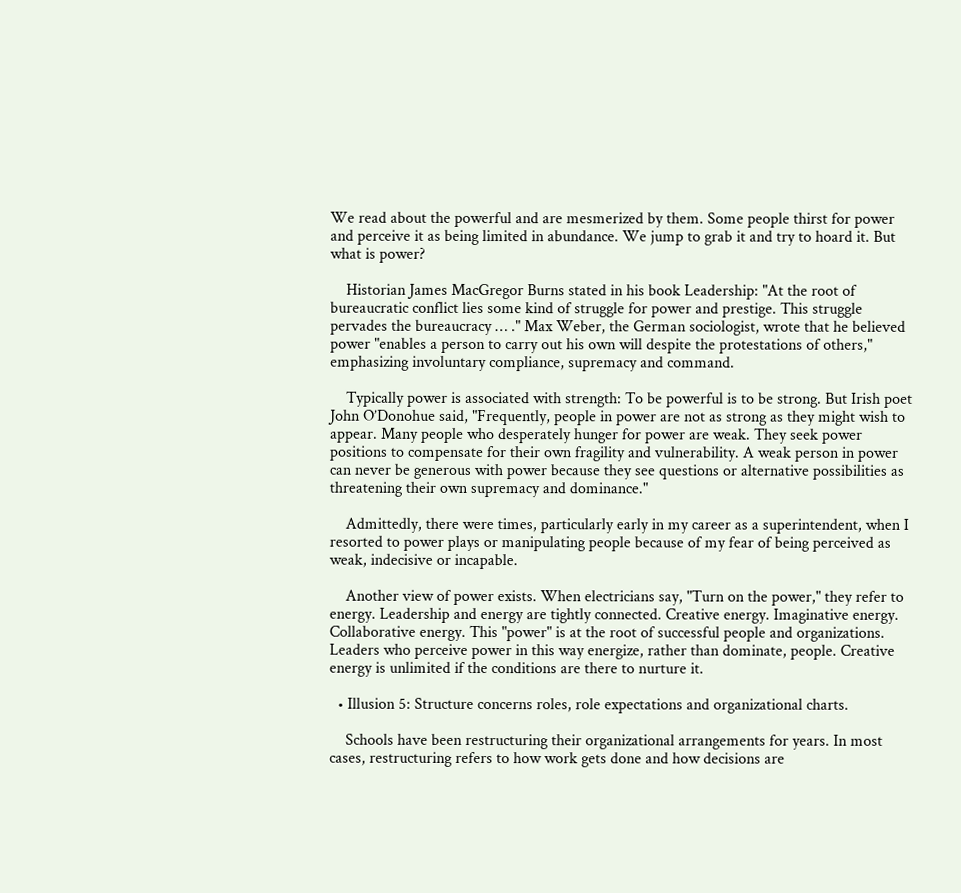We read about the powerful and are mesmerized by them. Some people thirst for power and perceive it as being limited in abundance. We jump to grab it and try to hoard it. But what is power?

    Historian James MacGregor Burns stated in his book Leadership: "At the root of bureaucratic conflict lies some kind of struggle for power and prestige. This struggle pervades the bureaucracy … ." Max Weber, the German sociologist, wrote that he believed power "enables a person to carry out his own will despite the protestations of others," emphasizing involuntary compliance, supremacy and command.

    Typically power is associated with strength: To be powerful is to be strong. But Irish poet John O’Donohue said, "Frequently, people in power are not as strong as they might wish to appear. Many people who desperately hunger for power are weak. They seek power positions to compensate for their own fragility and vulnerability. A weak person in power can never be generous with power because they see questions or alternative possibilities as threatening their own supremacy and dominance."

    Admittedly, there were times, particularly early in my career as a superintendent, when I resorted to power plays or manipulating people because of my fear of being perceived as weak, indecisive or incapable.

    Another view of power exists. When electricians say, "Turn on the power," they refer to energy. Leadership and energy are tightly connected. Creative energy. Imaginative energy. Collaborative energy. This "power" is at the root of successful people and organizations. Leaders who perceive power in this way energize, rather than dominate, people. Creative energy is unlimited if the conditions are there to nurture it.

  • Illusion 5: Structure concerns roles, role expectations and organizational charts.

    Schools have been restructuring their organizational arrangements for years. In most cases, restructuring refers to how work gets done and how decisions are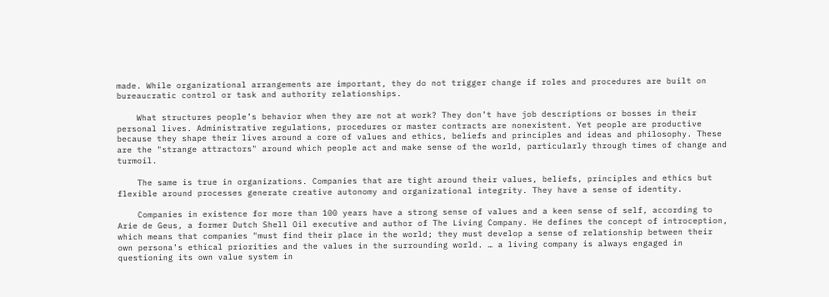made. While organizational arrangements are important, they do not trigger change if roles and procedures are built on bureaucratic control or task and authority relationships.

    What structures people’s behavior when they are not at work? They don’t have job descriptions or bosses in their personal lives. Administrative regulations, procedures or master contracts are nonexistent. Yet people are productive because they shape their lives around a core of values and ethics, beliefs and principles and ideas and philosophy. These are the "strange attractors" around which people act and make sense of the world, particularly through times of change and turmoil.

    The same is true in organizations. Companies that are tight around their values, beliefs, principles and ethics but flexible around processes generate creative autonomy and organizational integrity. They have a sense of identity.

    Companies in existence for more than 100 years have a strong sense of values and a keen sense of self, according to Arie de Geus, a former Dutch Shell Oil executive and author of The Living Company. He defines the concept of introception, which means that companies "must find their place in the world; they must develop a sense of relationship between their own persona’s ethical priorities and the values in the surrounding world. … a living company is always engaged in questioning its own value system in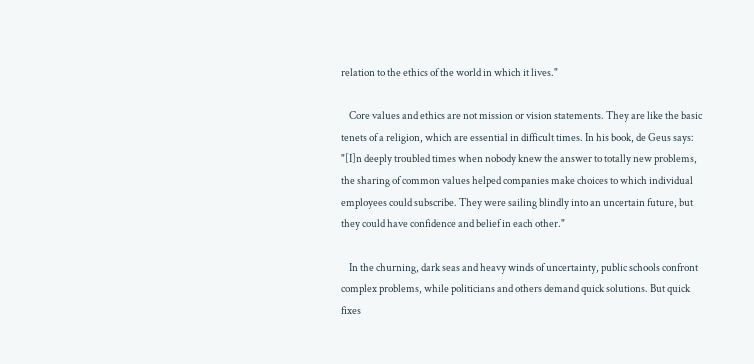relation to the ethics of the world in which it lives."

    Core values and ethics are not mission or vision statements. They are like the basic tenets of a religion, which are essential in difficult times. In his book, de Geus says: "[I]n deeply troubled times when nobody knew the answer to totally new problems, the sharing of common values helped companies make choices to which individual employees could subscribe. They were sailing blindly into an uncertain future, but they could have confidence and belief in each other."

    In the churning, dark seas and heavy winds of uncertainty, public schools confront complex problems, while politicians and others demand quick solutions. But quick fixes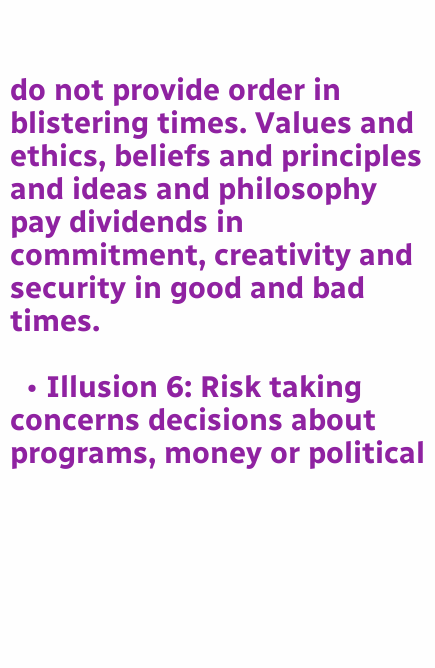do not provide order in blistering times. Values and ethics, beliefs and principles and ideas and philosophy pay dividends in commitment, creativity and security in good and bad times.

  • Illusion 6: Risk taking concerns decisions about programs, money or political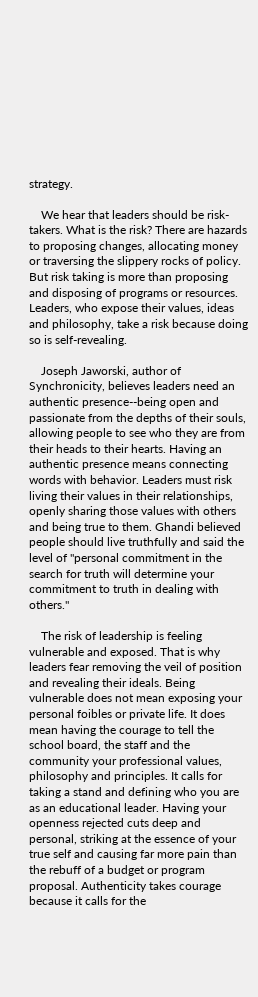strategy.

    We hear that leaders should be risk-takers. What is the risk? There are hazards to proposing changes, allocating money or traversing the slippery rocks of policy. But risk taking is more than proposing and disposing of programs or resources. Leaders, who expose their values, ideas and philosophy, take a risk because doing so is self-revealing.

    Joseph Jaworski, author of Synchronicity, believes leaders need an authentic presence--being open and passionate from the depths of their souls, allowing people to see who they are from their heads to their hearts. Having an authentic presence means connecting words with behavior. Leaders must risk living their values in their relationships, openly sharing those values with others and being true to them. Ghandi believed people should live truthfully and said the level of "personal commitment in the search for truth will determine your commitment to truth in dealing with others."

    The risk of leadership is feeling vulnerable and exposed. That is why leaders fear removing the veil of position and revealing their ideals. Being vulnerable does not mean exposing your personal foibles or private life. It does mean having the courage to tell the school board, the staff and the community your professional values, philosophy and principles. It calls for taking a stand and defining who you are as an educational leader. Having your openness rejected cuts deep and personal, striking at the essence of your true self and causing far more pain than the rebuff of a budget or program proposal. Authenticity takes courage because it calls for the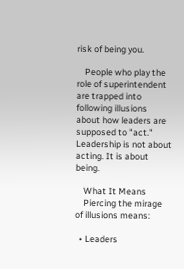risk of being you.

    People who play the role of superintendent are trapped into following illusions about how leaders are supposed to "act." Leadership is not about acting. It is about being.

    What It Means
    Piercing the mirage of illusions means:

  • Leaders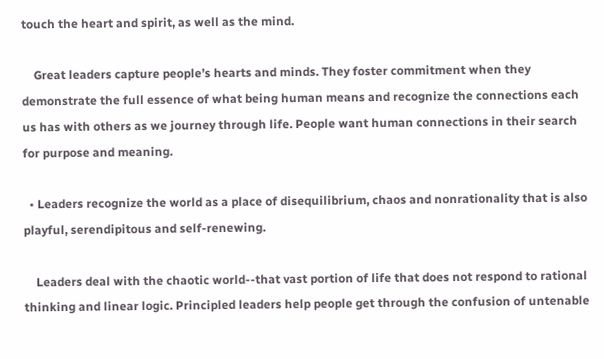touch the heart and spirit, as well as the mind.

    Great leaders capture people’s hearts and minds. They foster commitment when they demonstrate the full essence of what being human means and recognize the connections each us has with others as we journey through life. People want human connections in their search for purpose and meaning.

  • Leaders recognize the world as a place of disequilibrium, chaos and nonrationality that is also playful, serendipitous and self-renewing.

    Leaders deal with the chaotic world--that vast portion of life that does not respond to rational thinking and linear logic. Principled leaders help people get through the confusion of untenable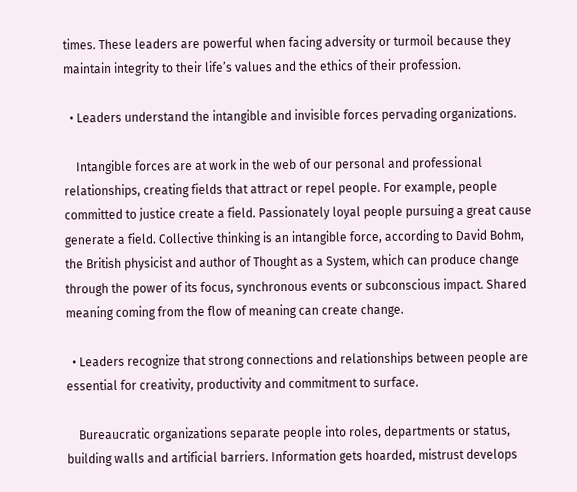times. These leaders are powerful when facing adversity or turmoil because they maintain integrity to their life’s values and the ethics of their profession.

  • Leaders understand the intangible and invisible forces pervading organizations.

    Intangible forces are at work in the web of our personal and professional relationships, creating fields that attract or repel people. For example, people committed to justice create a field. Passionately loyal people pursuing a great cause generate a field. Collective thinking is an intangible force, according to David Bohm, the British physicist and author of Thought as a System, which can produce change through the power of its focus, synchronous events or subconscious impact. Shared meaning coming from the flow of meaning can create change.

  • Leaders recognize that strong connections and relationships between people are essential for creativity, productivity and commitment to surface.

    Bureaucratic organizations separate people into roles, departments or status, building walls and artificial barriers. Information gets hoarded, mistrust develops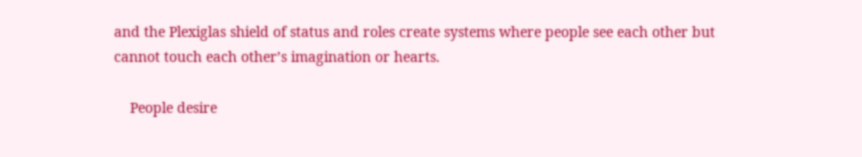and the Plexiglas shield of status and roles create systems where people see each other but cannot touch each other’s imagination or hearts.

    People desire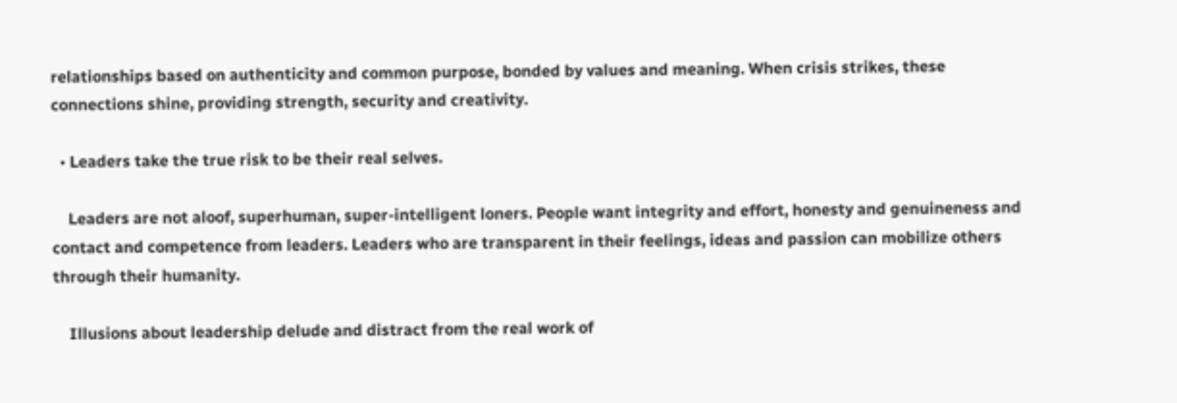relationships based on authenticity and common purpose, bonded by values and meaning. When crisis strikes, these connections shine, providing strength, security and creativity.

  • Leaders take the true risk to be their real selves.

    Leaders are not aloof, superhuman, super-intelligent loners. People want integrity and effort, honesty and genuineness and contact and competence from leaders. Leaders who are transparent in their feelings, ideas and passion can mobilize others through their humanity.

    Illusions about leadership delude and distract from the real work of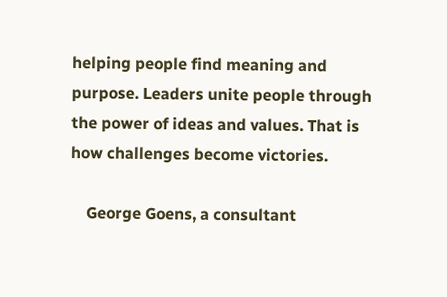helping people find meaning and purpose. Leaders unite people through the power of ideas and values. That is how challenges become victories.

    George Goens, a consultant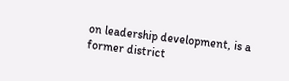on leadership development, is a former district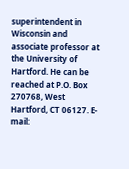superintendent in Wisconsin and associate professor at the University of Hartford. He can be reached at P.O. Box 270768, West Hartford, CT 06127. E-mail: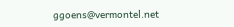ggoens@vermontel.net